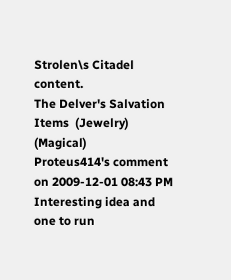Strolen\s Citadel content.
The Delver's Salvation
Items  (Jewelry)   (Magical)
Proteus414's comment on 2009-12-01 08:43 PM
Interesting idea and one to run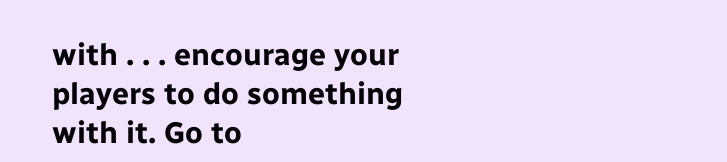with . . . encourage your players to do something with it. Go to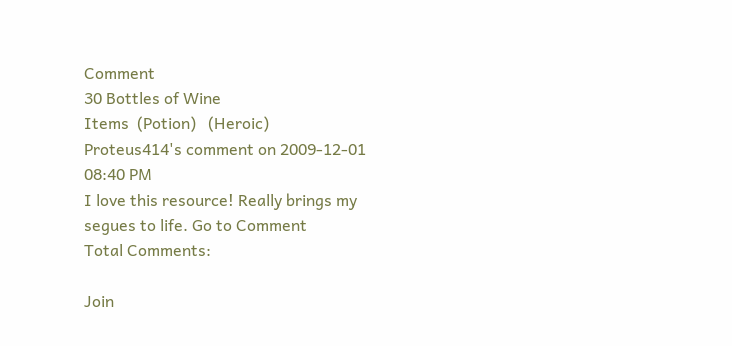Comment
30 Bottles of Wine
Items  (Potion)   (Heroic)
Proteus414's comment on 2009-12-01 08:40 PM
I love this resource! Really brings my segues to life. Go to Comment
Total Comments:

Join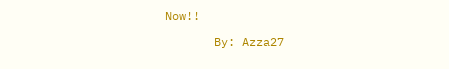Now!!

       By: Azza27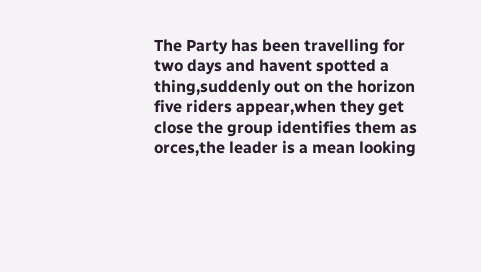The Party has been travelling for two days and havent spotted a thing,suddenly out on the horizon five riders appear,when they get close the group identifies them as orces,the leader is a mean looking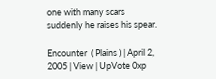one with many scars suddenly he raises his spear.

Encounter  ( Plains ) | April 2, 2005 | View | UpVote 0xp